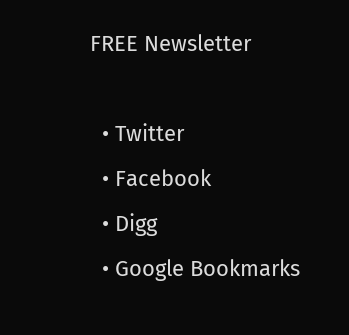FREE Newsletter

  • Twitter
  • Facebook
  • Digg
  • Google Bookmarks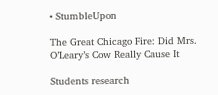• StumbleUpon

The Great Chicago Fire: Did Mrs. O’Leary’s Cow Really Cause It

Students research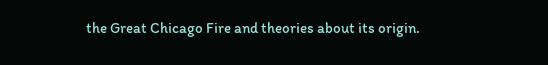the Great Chicago Fire and theories about its origin.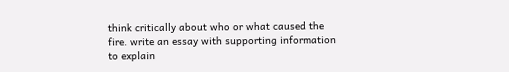think critically about who or what caused the fire. write an essay with supporting information to explain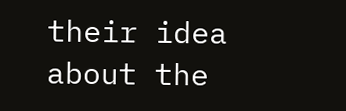their idea about the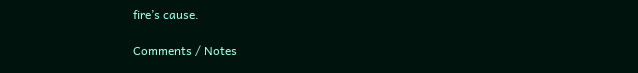fire’s cause.

Comments / Notes